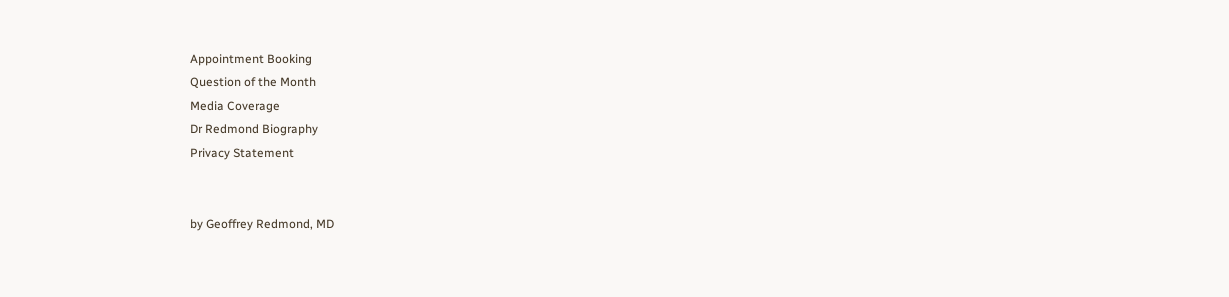Appointment Booking
Question of the Month
Media Coverage
Dr Redmond Biography
Privacy Statement


by Geoffrey Redmond, MD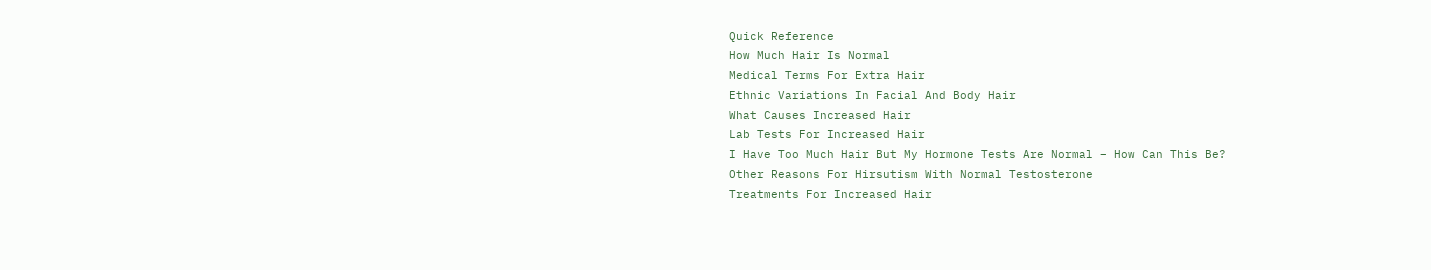Quick Reference
How Much Hair Is Normal
Medical Terms For Extra Hair
Ethnic Variations In Facial And Body Hair
What Causes Increased Hair
Lab Tests For Increased Hair
I Have Too Much Hair But My Hormone Tests Are Normal – How Can This Be?
Other Reasons For Hirsutism With Normal Testosterone
Treatments For Increased Hair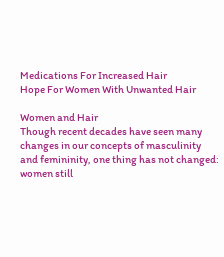Medications For Increased Hair
Hope For Women With Unwanted Hair

Women and Hair
Though recent decades have seen many changes in our concepts of masculinity and femininity, one thing has not changed: women still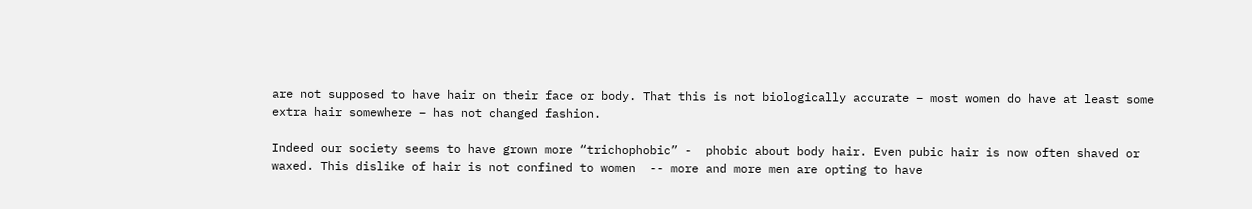are not supposed to have hair on their face or body. That this is not biologically accurate – most women do have at least some extra hair somewhere – has not changed fashion.

Indeed our society seems to have grown more “trichophobic” -  phobic about body hair. Even pubic hair is now often shaved or waxed. This dislike of hair is not confined to women  -- more and more men are opting to have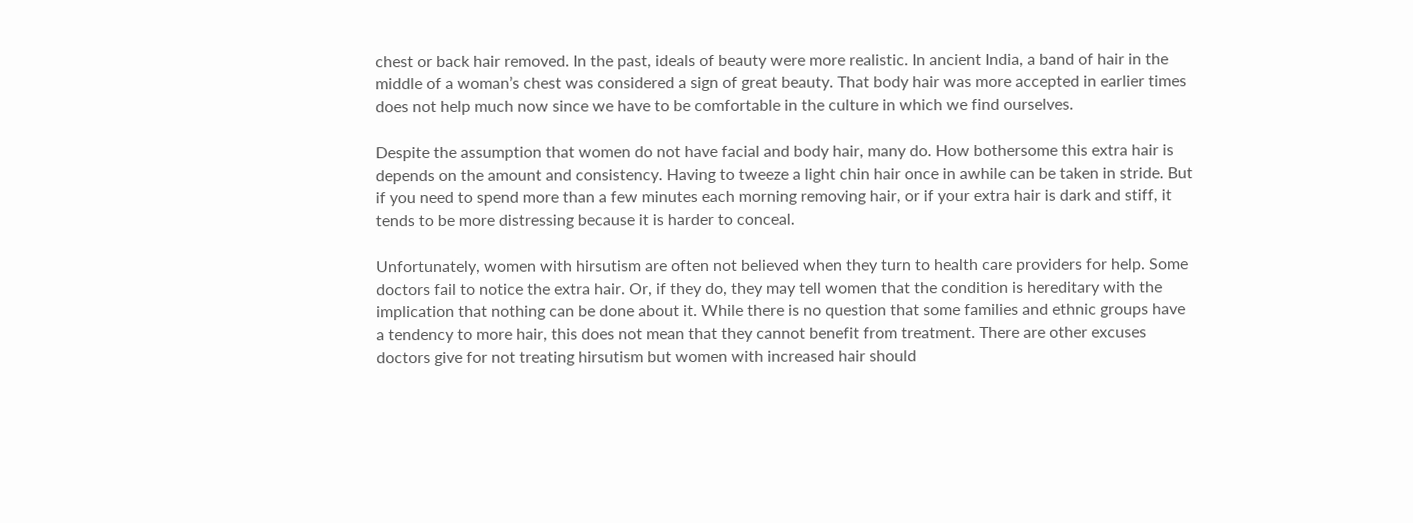chest or back hair removed. In the past, ideals of beauty were more realistic. In ancient India, a band of hair in the middle of a woman’s chest was considered a sign of great beauty. That body hair was more accepted in earlier times does not help much now since we have to be comfortable in the culture in which we find ourselves.

Despite the assumption that women do not have facial and body hair, many do. How bothersome this extra hair is depends on the amount and consistency. Having to tweeze a light chin hair once in awhile can be taken in stride. But if you need to spend more than a few minutes each morning removing hair, or if your extra hair is dark and stiff, it tends to be more distressing because it is harder to conceal.

Unfortunately, women with hirsutism are often not believed when they turn to health care providers for help. Some doctors fail to notice the extra hair. Or, if they do, they may tell women that the condition is hereditary with the implication that nothing can be done about it. While there is no question that some families and ethnic groups have a tendency to more hair, this does not mean that they cannot benefit from treatment. There are other excuses doctors give for not treating hirsutism but women with increased hair should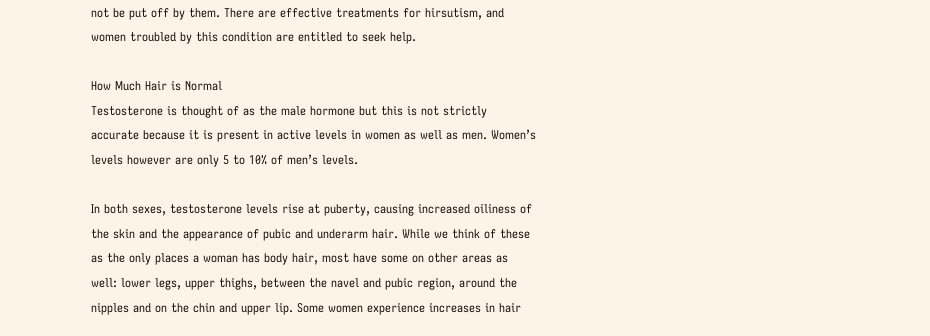not be put off by them. There are effective treatments for hirsutism, and women troubled by this condition are entitled to seek help.

How Much Hair is Normal
Testosterone is thought of as the male hormone but this is not strictly accurate because it is present in active levels in women as well as men. Women’s levels however are only 5 to 10% of men’s levels.

In both sexes, testosterone levels rise at puberty, causing increased oiliness of the skin and the appearance of pubic and underarm hair. While we think of these as the only places a woman has body hair, most have some on other areas as well: lower legs, upper thighs, between the navel and pubic region, around the nipples and on the chin and upper lip. Some women experience increases in hair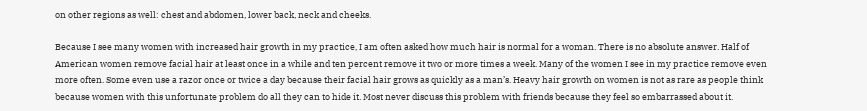on other regions as well: chest and abdomen, lower back, neck and cheeks.

Because I see many women with increased hair growth in my practice, I am often asked how much hair is normal for a woman. There is no absolute answer. Half of American women remove facial hair at least once in a while and ten percent remove it two or more times a week. Many of the women I see in my practice remove even more often. Some even use a razor once or twice a day because their facial hair grows as quickly as a man’s. Heavy hair growth on women is not as rare as people think because women with this unfortunate problem do all they can to hide it. Most never discuss this problem with friends because they feel so embarrassed about it.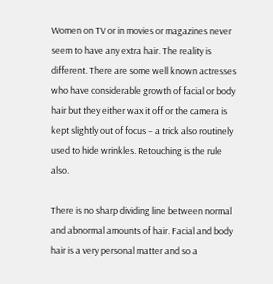Women on TV or in movies or magazines never seem to have any extra hair. The reality is different. There are some well known actresses who have considerable growth of facial or body hair but they either wax it off or the camera is kept slightly out of focus – a trick also routinely used to hide wrinkles. Retouching is the rule also.

There is no sharp dividing line between normal and abnormal amounts of hair. Facial and body hair is a very personal matter and so a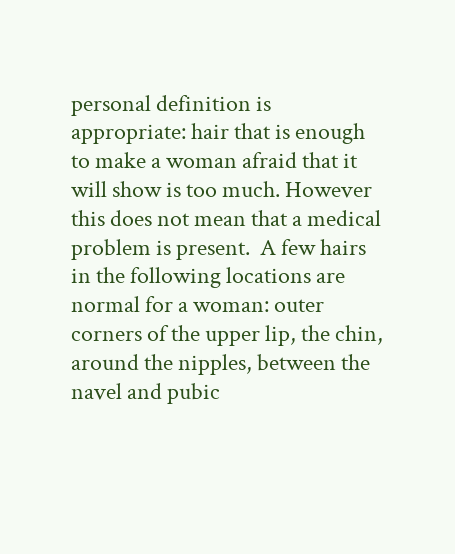personal definition is appropriate: hair that is enough to make a woman afraid that it will show is too much. However this does not mean that a medical problem is present.  A few hairs in the following locations are normal for a woman: outer corners of the upper lip, the chin, around the nipples, between the navel and pubic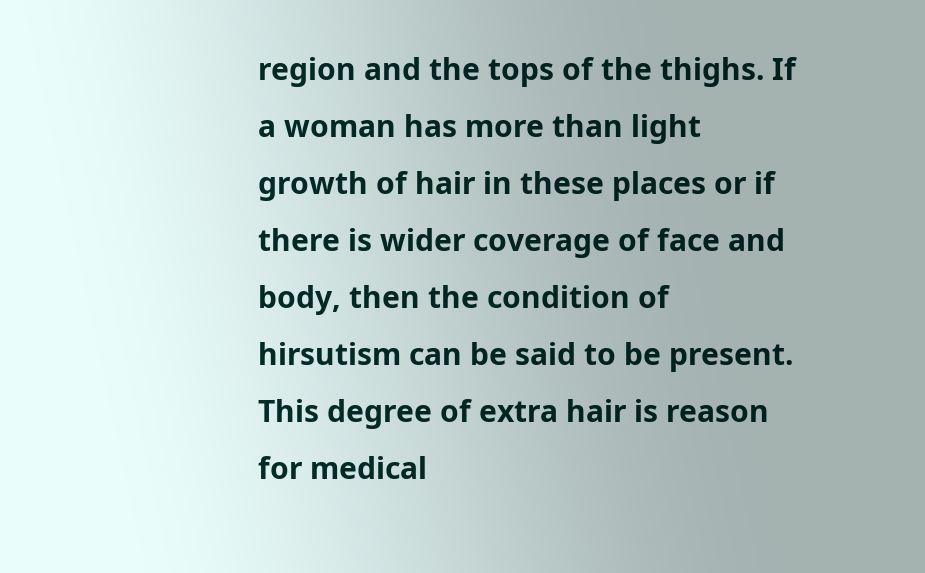region and the tops of the thighs. If a woman has more than light growth of hair in these places or if there is wider coverage of face and body, then the condition of hirsutism can be said to be present. This degree of extra hair is reason for medical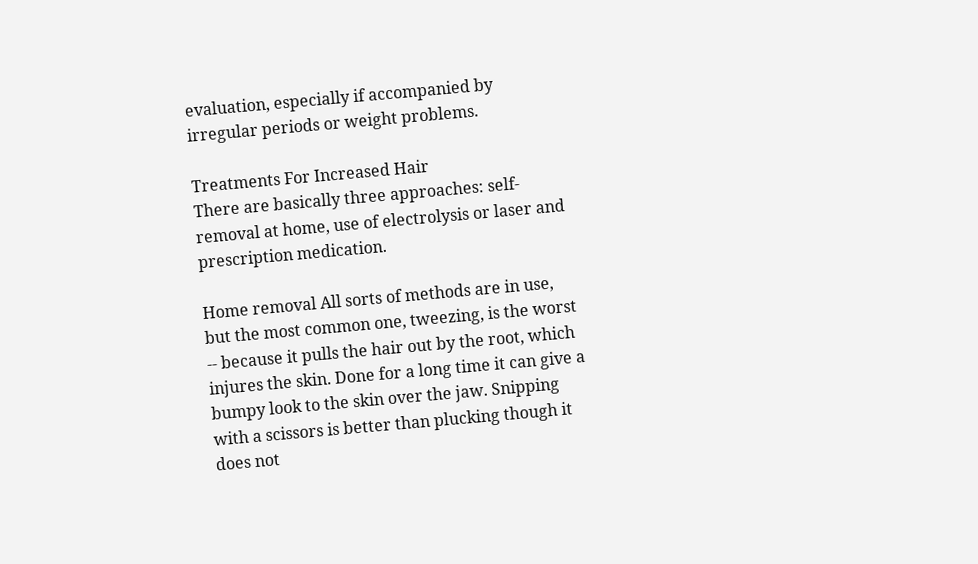evaluation, especially if accompanied by irregular periods or weight problems.

Treatments For Increased Hair
There are basically three approaches: self-removal at home, use of electrolysis or laser and prescription medication.

Home removal All sorts of methods are in use, but the most common one, tweezing, is the worst -- because it pulls the hair out by the root, which injures the skin. Done for a long time it can give a bumpy look to the skin over the jaw. Snipping with a scissors is better than plucking though it does not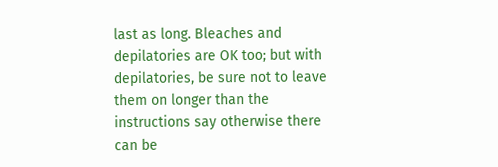last as long. Bleaches and depilatories are OK too; but with depilatories, be sure not to leave them on longer than the instructions say otherwise there can be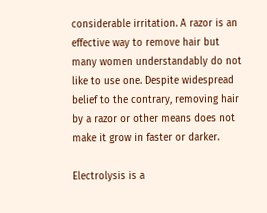considerable irritation. A razor is an effective way to remove hair but many women understandably do not like to use one. Despite widespread belief to the contrary, removing hair by a razor or other means does not make it grow in faster or darker.

Electrolysis is a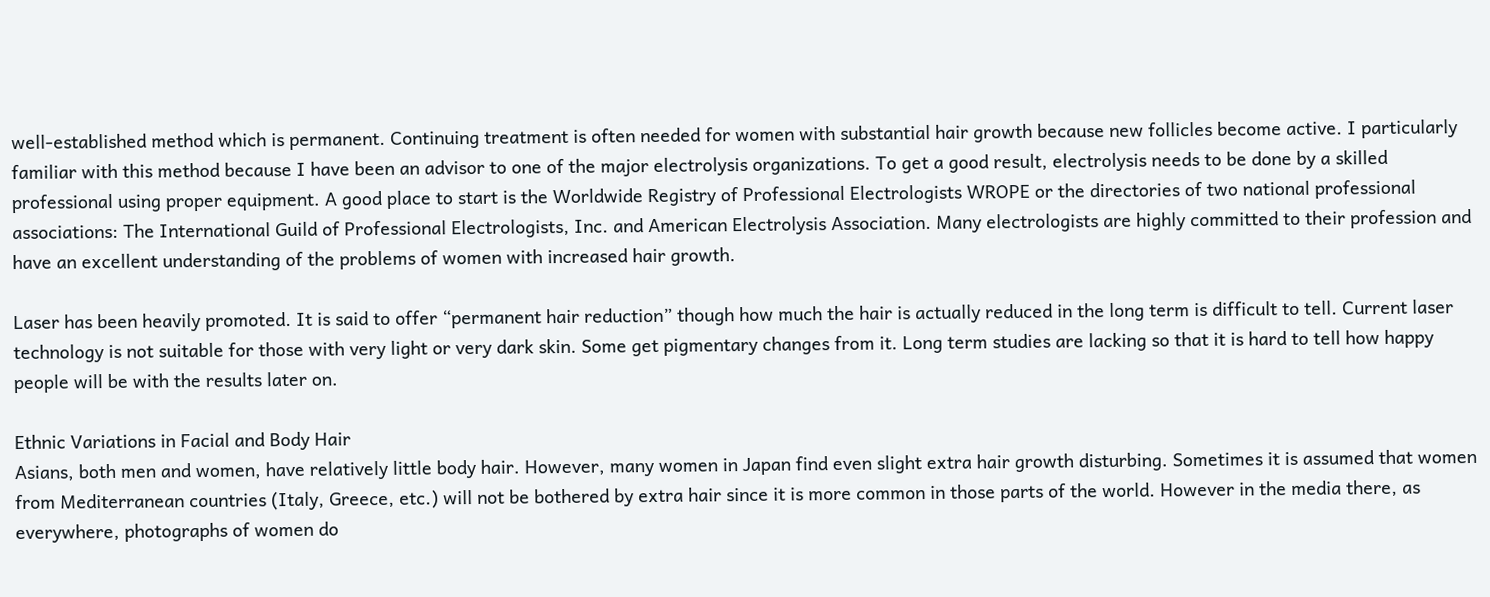well-established method which is permanent. Continuing treatment is often needed for women with substantial hair growth because new follicles become active. I particularly familiar with this method because I have been an advisor to one of the major electrolysis organizations. To get a good result, electrolysis needs to be done by a skilled professional using proper equipment. A good place to start is the Worldwide Registry of Professional Electrologists WROPE or the directories of two national professional associations: The International Guild of Professional Electrologists, Inc. and American Electrolysis Association. Many electrologists are highly committed to their profession and have an excellent understanding of the problems of women with increased hair growth.

Laser has been heavily promoted. It is said to offer “permanent hair reduction” though how much the hair is actually reduced in the long term is difficult to tell. Current laser technology is not suitable for those with very light or very dark skin. Some get pigmentary changes from it. Long term studies are lacking so that it is hard to tell how happy people will be with the results later on.

Ethnic Variations in Facial and Body Hair
Asians, both men and women, have relatively little body hair. However, many women in Japan find even slight extra hair growth disturbing. Sometimes it is assumed that women from Mediterranean countries (Italy, Greece, etc.) will not be bothered by extra hair since it is more common in those parts of the world. However in the media there, as everywhere, photographs of women do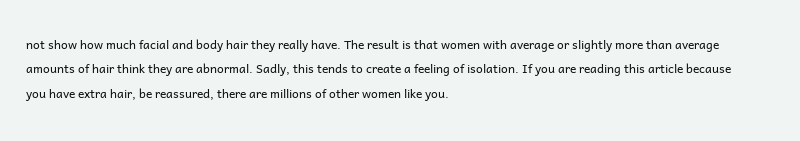not show how much facial and body hair they really have. The result is that women with average or slightly more than average amounts of hair think they are abnormal. Sadly, this tends to create a feeling of isolation. If you are reading this article because you have extra hair, be reassured, there are millions of other women like you.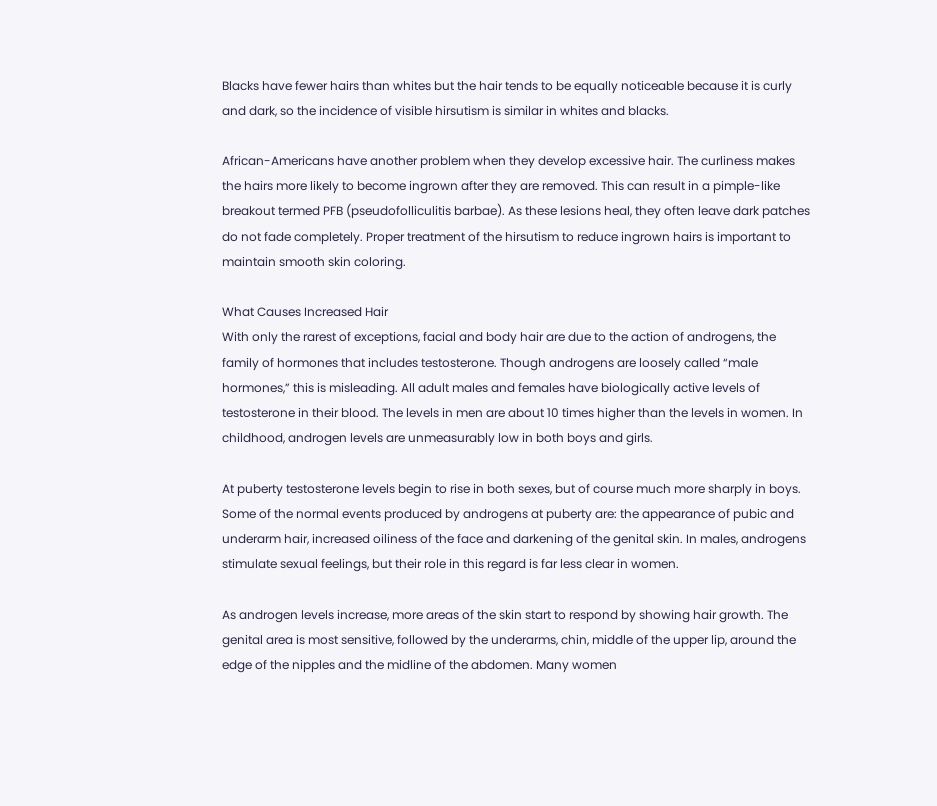Blacks have fewer hairs than whites but the hair tends to be equally noticeable because it is curly and dark, so the incidence of visible hirsutism is similar in whites and blacks.

African-Americans have another problem when they develop excessive hair. The curliness makes the hairs more likely to become ingrown after they are removed. This can result in a pimple-like breakout termed PFB (pseudofolliculitis barbae). As these lesions heal, they often leave dark patches do not fade completely. Proper treatment of the hirsutism to reduce ingrown hairs is important to maintain smooth skin coloring.

What Causes Increased Hair
With only the rarest of exceptions, facial and body hair are due to the action of androgens, the family of hormones that includes testosterone. Though androgens are loosely called “male hormones,” this is misleading. All adult males and females have biologically active levels of testosterone in their blood. The levels in men are about 10 times higher than the levels in women. In childhood, androgen levels are unmeasurably low in both boys and girls.

At puberty testosterone levels begin to rise in both sexes, but of course much more sharply in boys. Some of the normal events produced by androgens at puberty are: the appearance of pubic and underarm hair, increased oiliness of the face and darkening of the genital skin. In males, androgens stimulate sexual feelings, but their role in this regard is far less clear in women.

As androgen levels increase, more areas of the skin start to respond by showing hair growth. The genital area is most sensitive, followed by the underarms, chin, middle of the upper lip, around the edge of the nipples and the midline of the abdomen. Many women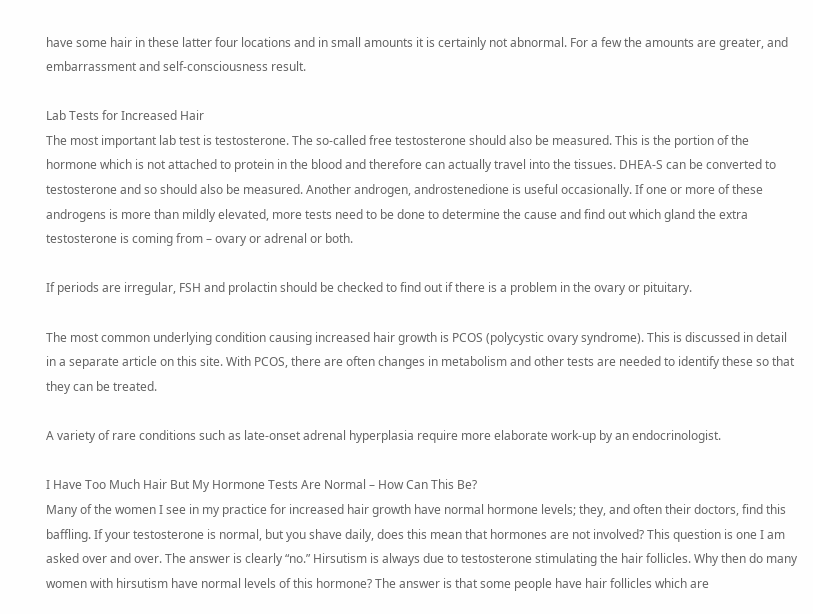have some hair in these latter four locations and in small amounts it is certainly not abnormal. For a few the amounts are greater, and embarrassment and self-consciousness result.

Lab Tests for Increased Hair
The most important lab test is testosterone. The so-called free testosterone should also be measured. This is the portion of the hormone which is not attached to protein in the blood and therefore can actually travel into the tissues. DHEA-S can be converted to testosterone and so should also be measured. Another androgen, androstenedione is useful occasionally. If one or more of these androgens is more than mildly elevated, more tests need to be done to determine the cause and find out which gland the extra testosterone is coming from – ovary or adrenal or both.

If periods are irregular, FSH and prolactin should be checked to find out if there is a problem in the ovary or pituitary.

The most common underlying condition causing increased hair growth is PCOS (polycystic ovary syndrome). This is discussed in detail in a separate article on this site. With PCOS, there are often changes in metabolism and other tests are needed to identify these so that they can be treated.

A variety of rare conditions such as late-onset adrenal hyperplasia require more elaborate work-up by an endocrinologist.

I Have Too Much Hair But My Hormone Tests Are Normal – How Can This Be?
Many of the women I see in my practice for increased hair growth have normal hormone levels; they, and often their doctors, find this baffling. If your testosterone is normal, but you shave daily, does this mean that hormones are not involved? This question is one I am asked over and over. The answer is clearly “no.” Hirsutism is always due to testosterone stimulating the hair follicles. Why then do many women with hirsutism have normal levels of this hormone? The answer is that some people have hair follicles which are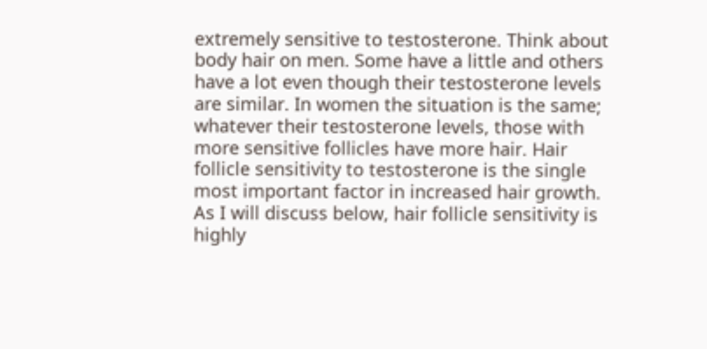extremely sensitive to testosterone. Think about body hair on men. Some have a little and others have a lot even though their testosterone levels are similar. In women the situation is the same; whatever their testosterone levels, those with more sensitive follicles have more hair. Hair follicle sensitivity to testosterone is the single most important factor in increased hair growth. As I will discuss below, hair follicle sensitivity is highly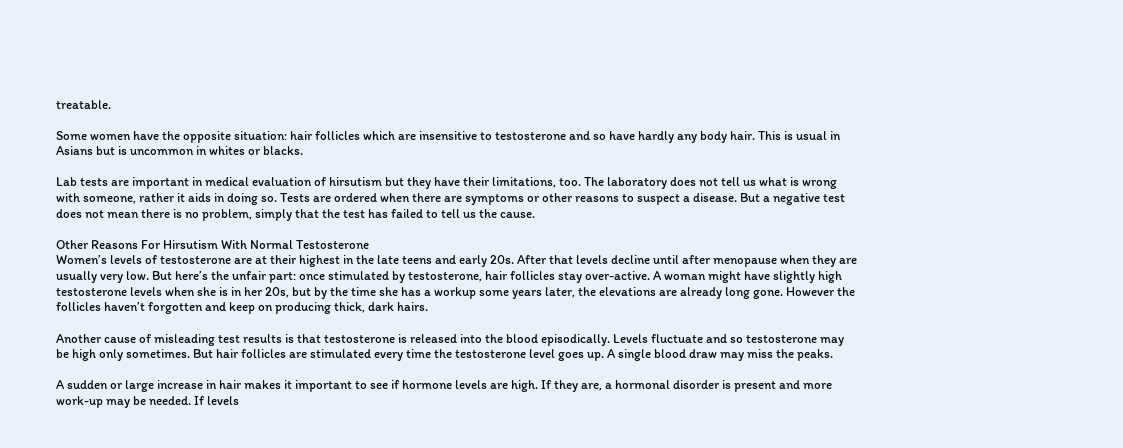treatable.

Some women have the opposite situation: hair follicles which are insensitive to testosterone and so have hardly any body hair. This is usual in Asians but is uncommon in whites or blacks.

Lab tests are important in medical evaluation of hirsutism but they have their limitations, too. The laboratory does not tell us what is wrong with someone, rather it aids in doing so. Tests are ordered when there are symptoms or other reasons to suspect a disease. But a negative test does not mean there is no problem, simply that the test has failed to tell us the cause.

Other Reasons For Hirsutism With Normal Testosterone
Women’s levels of testosterone are at their highest in the late teens and early 20s. After that levels decline until after menopause when they are usually very low. But here’s the unfair part: once stimulated by testosterone, hair follicles stay over-active. A woman might have slightly high testosterone levels when she is in her 20s, but by the time she has a workup some years later, the elevations are already long gone. However the follicles haven’t forgotten and keep on producing thick, dark hairs.

Another cause of misleading test results is that testosterone is released into the blood episodically. Levels fluctuate and so testosterone may be high only sometimes. But hair follicles are stimulated every time the testosterone level goes up. A single blood draw may miss the peaks.

A sudden or large increase in hair makes it important to see if hormone levels are high. If they are, a hormonal disorder is present and more work-up may be needed. If levels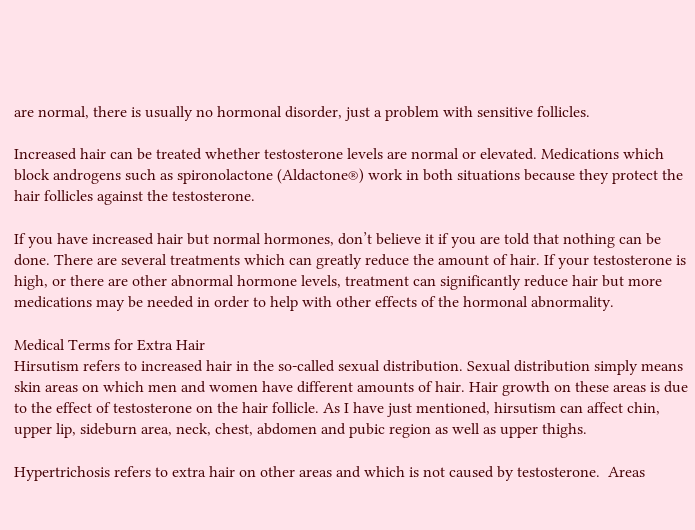are normal, there is usually no hormonal disorder, just a problem with sensitive follicles.

Increased hair can be treated whether testosterone levels are normal or elevated. Medications which block androgens such as spironolactone (Aldactone®) work in both situations because they protect the hair follicles against the testosterone.

If you have increased hair but normal hormones, don’t believe it if you are told that nothing can be done. There are several treatments which can greatly reduce the amount of hair. If your testosterone is high, or there are other abnormal hormone levels, treatment can significantly reduce hair but more medications may be needed in order to help with other effects of the hormonal abnormality.

Medical Terms for Extra Hair
Hirsutism refers to increased hair in the so-called sexual distribution. Sexual distribution simply means skin areas on which men and women have different amounts of hair. Hair growth on these areas is due to the effect of testosterone on the hair follicle. As I have just mentioned, hirsutism can affect chin, upper lip, sideburn area, neck, chest, abdomen and pubic region as well as upper thighs.

Hypertrichosis refers to extra hair on other areas and which is not caused by testosterone.  Areas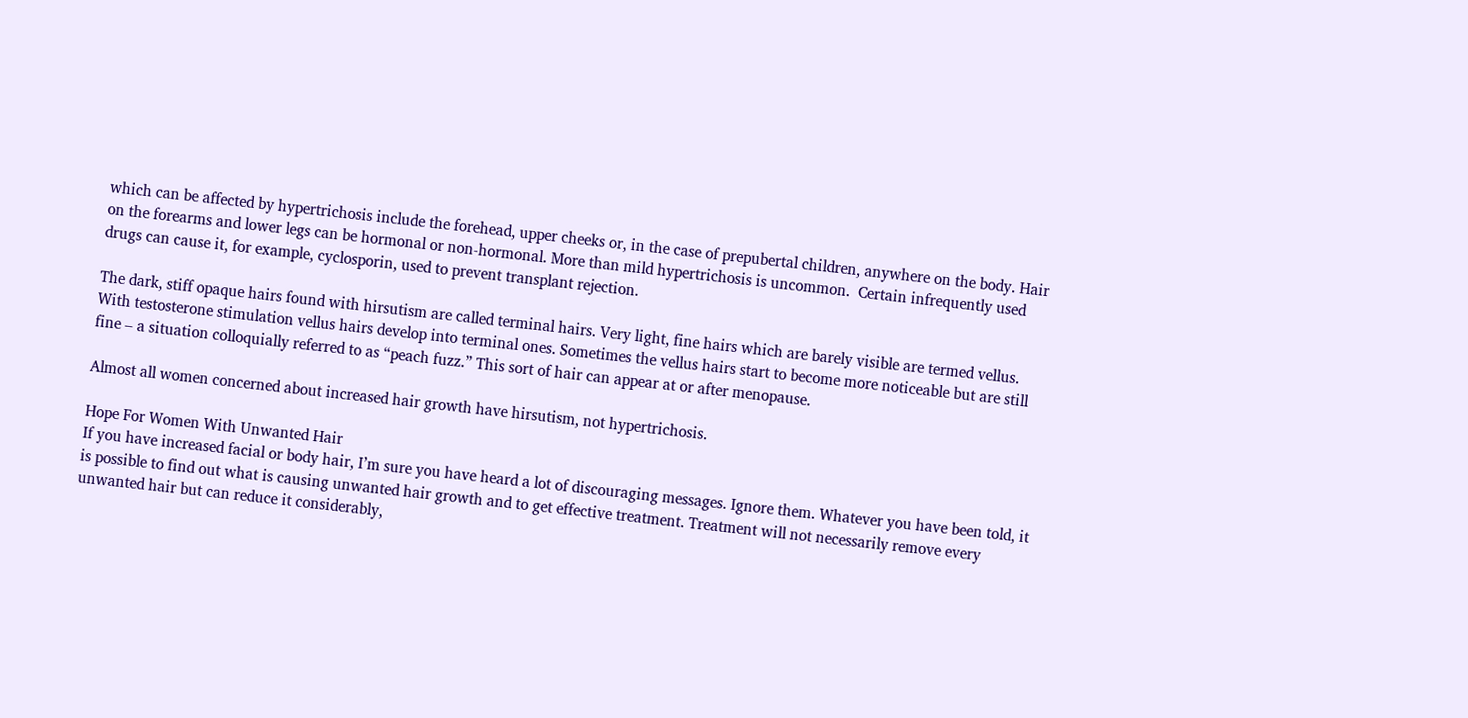which can be affected by hypertrichosis include the forehead, upper cheeks or, in the case of prepubertal children, anywhere on the body. Hair on the forearms and lower legs can be hormonal or non-hormonal. More than mild hypertrichosis is uncommon.  Certain infrequently used drugs can cause it, for example, cyclosporin, used to prevent transplant rejection.

The dark, stiff opaque hairs found with hirsutism are called terminal hairs. Very light, fine hairs which are barely visible are termed vellus. With testosterone stimulation vellus hairs develop into terminal ones. Sometimes the vellus hairs start to become more noticeable but are still fine – a situation colloquially referred to as “peach fuzz.” This sort of hair can appear at or after menopause.

Almost all women concerned about increased hair growth have hirsutism, not hypertrichosis.

Hope For Women With Unwanted Hair
If you have increased facial or body hair, I’m sure you have heard a lot of discouraging messages. Ignore them. Whatever you have been told, it is possible to find out what is causing unwanted hair growth and to get effective treatment. Treatment will not necessarily remove every unwanted hair but can reduce it considerably,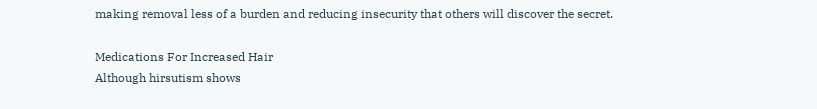making removal less of a burden and reducing insecurity that others will discover the secret.

Medications For Increased Hair
Although hirsutism shows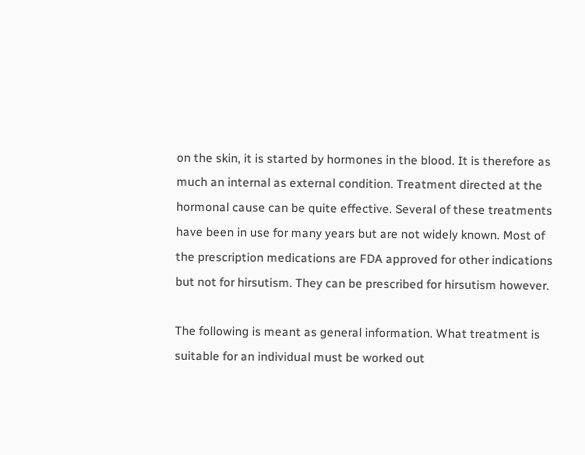on the skin, it is started by hormones in the blood. It is therefore as much an internal as external condition. Treatment directed at the hormonal cause can be quite effective. Several of these treatments have been in use for many years but are not widely known. Most of the prescription medications are FDA approved for other indications but not for hirsutism. They can be prescribed for hirsutism however.

The following is meant as general information. What treatment is suitable for an individual must be worked out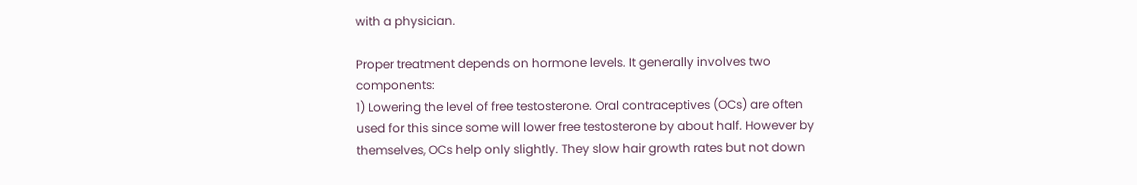with a physician.

Proper treatment depends on hormone levels. It generally involves two components:
1) Lowering the level of free testosterone. Oral contraceptives (OCs) are often used for this since some will lower free testosterone by about half. However by themselves, OCs help only slightly. They slow hair growth rates but not down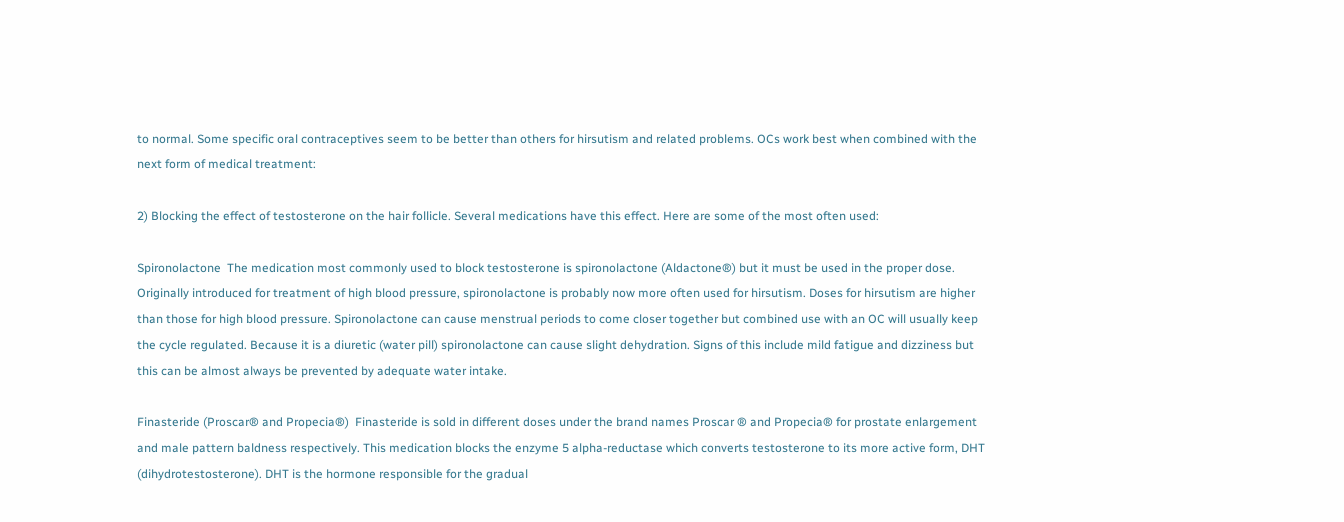to normal. Some specific oral contraceptives seem to be better than others for hirsutism and related problems. OCs work best when combined with the next form of medical treatment:

2) Blocking the effect of testosterone on the hair follicle. Several medications have this effect. Here are some of the most often used:

Spironolactone  The medication most commonly used to block testosterone is spironolactone (Aldactone®) but it must be used in the proper dose. Originally introduced for treatment of high blood pressure, spironolactone is probably now more often used for hirsutism. Doses for hirsutism are higher than those for high blood pressure. Spironolactone can cause menstrual periods to come closer together but combined use with an OC will usually keep the cycle regulated. Because it is a diuretic (water pill) spironolactone can cause slight dehydration. Signs of this include mild fatigue and dizziness but this can be almost always be prevented by adequate water intake.

Finasteride (Proscar® and Propecia®)  Finasteride is sold in different doses under the brand names Proscar ® and Propecia® for prostate enlargement and male pattern baldness respectively. This medication blocks the enzyme 5 alpha-reductase which converts testosterone to its more active form, DHT (dihydrotestosterone). DHT is the hormone responsible for the gradual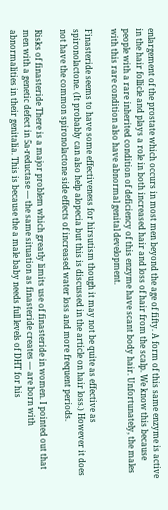enlargement of the prostate which occurs in most men beyond the age of fifty. A form of this same enzyme is active in the hair follicle and plays a role in both increased hair and loss of hair from the scalp. We know this because people with a rare inherited condition of deficiency of this enzyme have scant body hair. Unfortunately, the males with this rare condition also have abnormal genital development.

Finasteride seems to have some effectiveness for hirsutism though it may not be quite as effective as spironolactone. (It probably can also help alopecia but this is discussed in the article on hair loss.) However it does not have the common spironolactone side effects of increased water loss and more frequent periods.

Risks of finasteride There is a major problem which greatly limits use of finasteride in women. I pointed out that men with a genetic defect in 5a-reductase — the same situation as finasteride creates — are born with abnormalities in their genitalia. This is because the a male baby needs full levels of DHT for his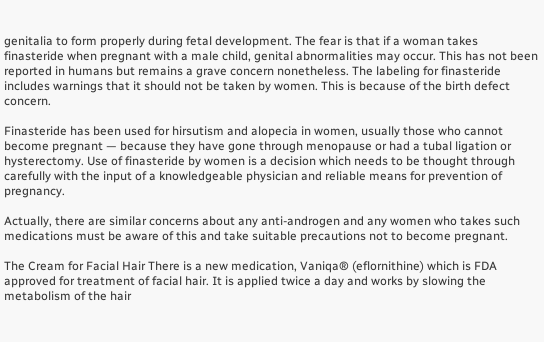genitalia to form properly during fetal development. The fear is that if a woman takes finasteride when pregnant with a male child, genital abnormalities may occur. This has not been reported in humans but remains a grave concern nonetheless. The labeling for finasteride includes warnings that it should not be taken by women. This is because of the birth defect concern.

Finasteride has been used for hirsutism and alopecia in women, usually those who cannot become pregnant — because they have gone through menopause or had a tubal ligation or hysterectomy. Use of finasteride by women is a decision which needs to be thought through carefully with the input of a knowledgeable physician and reliable means for prevention of pregnancy.

Actually, there are similar concerns about any anti-androgen and any women who takes such medications must be aware of this and take suitable precautions not to become pregnant.

The Cream for Facial Hair There is a new medication, Vaniqa® (eflornithine) which is FDA approved for treatment of facial hair. It is applied twice a day and works by slowing the metabolism of the hair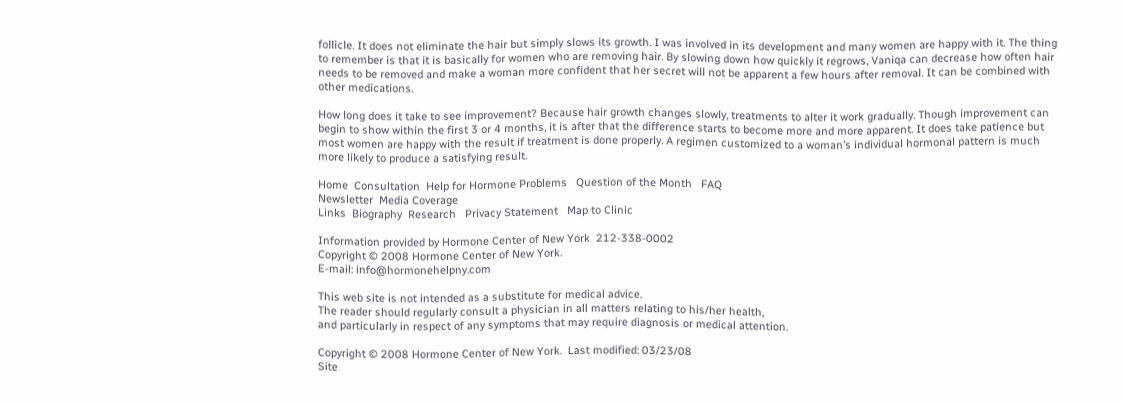follicle. It does not eliminate the hair but simply slows its growth. I was involved in its development and many women are happy with it. The thing to remember is that it is basically for women who are removing hair. By slowing down how quickly it regrows, Vaniqa can decrease how often hair needs to be removed and make a woman more confident that her secret will not be apparent a few hours after removal. It can be combined with other medications.

How long does it take to see improvement? Because hair growth changes slowly, treatments to alter it work gradually. Though improvement can begin to show within the first 3 or 4 months, it is after that the difference starts to become more and more apparent. It does take patience but most women are happy with the result if treatment is done properly. A regimen customized to a woman’s individual hormonal pattern is much more likely to produce a satisfying result.

Home  Consultation  Help for Hormone Problems   Question of the Month   FAQ
Newsletter  Media Coverage
Links  Biography  Research   Privacy Statement   Map to Clinic

Information provided by Hormone Center of New York  212-338-0002
Copyright © 2008 Hormone Center of New York.
E-mail: info@hormonehelpny.com

This web site is not intended as a substitute for medical advice.
The reader should regularly consult a physician in all matters relating to his/her health,
and particularly in respect of any symptoms that may require diagnosis or medical attention.

Copyright © 2008 Hormone Center of New York.  Last modified: 03/23/08
Site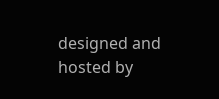designed and hosted by